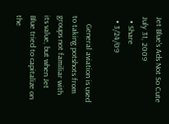Jet Blue's Ads Not So Cute
July 31, 2009
  • Share
  • 3/24/09

    General aviation is used to taking potshots from groups not familiar with its value, but when Jet Blue tried to capitalize on the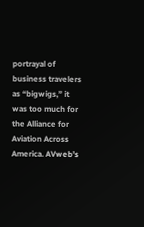portrayal of business travelers as “bigwigs,” it was too much for the Alliance for Aviation Across America. AVweb’s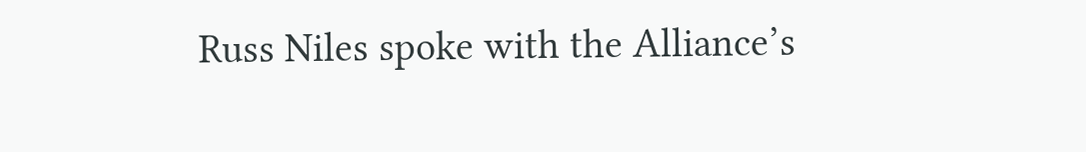Russ Niles spoke with the Alliance’s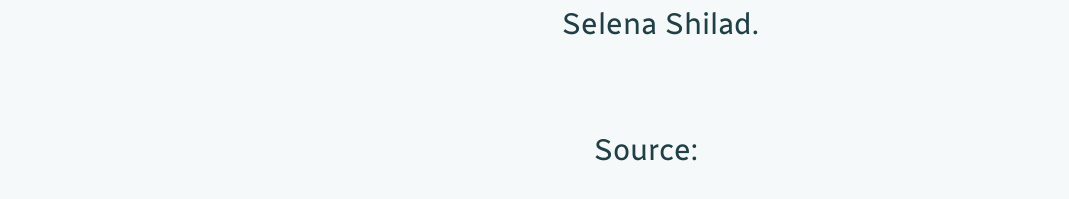Selena Shilad.


    Source: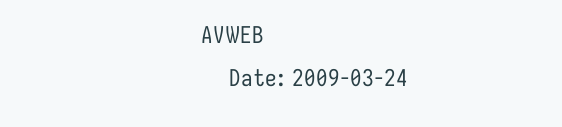AVWEB
    Date: 2009-03-24